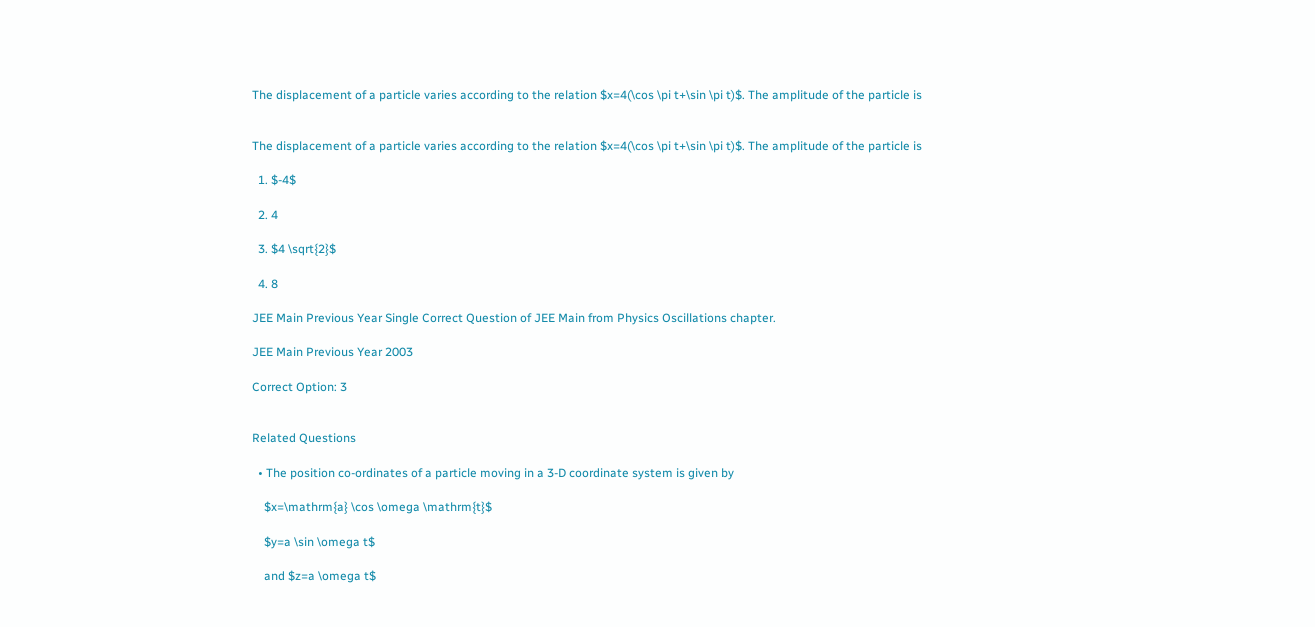The displacement of a particle varies according to the relation $x=4(\cos \pi t+\sin \pi t)$. The amplitude of the particle is


The displacement of a particle varies according to the relation $x=4(\cos \pi t+\sin \pi t)$. The amplitude of the particle is

  1. $-4$

  2. 4

  3. $4 \sqrt{2}$

  4. 8

JEE Main Previous Year Single Correct Question of JEE Main from Physics Oscillations chapter.

JEE Main Previous Year 2003

Correct Option: 3


Related Questions

  • The position co-ordinates of a particle moving in a 3-D coordinate system is given by

    $x=\mathrm{a} \cos \omega \mathrm{t}$

    $y=a \sin \omega t$

    and $z=a \omega t$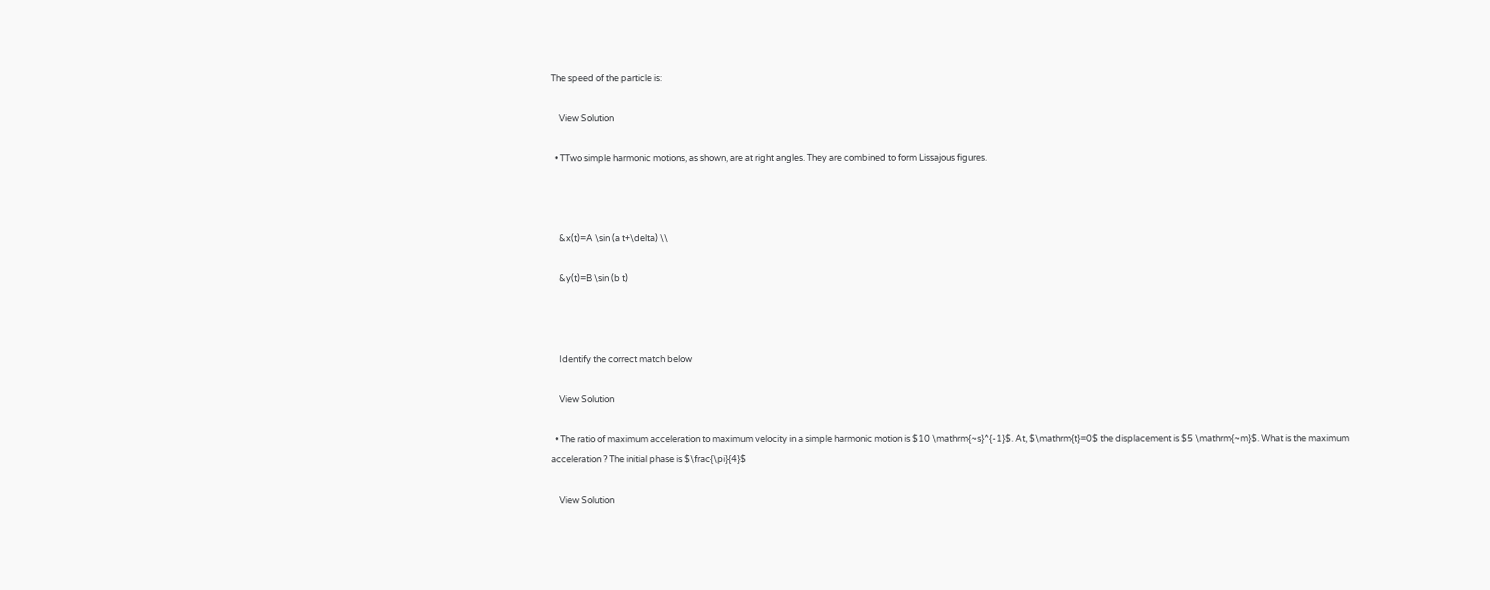The speed of the particle is:

    View Solution

  • TTwo simple harmonic motions, as shown, are at right angles. They are combined to form Lissajous figures.



    &x(t)=A \sin (a t+\delta) \\

    &y(t)=B \sin (b t)



    Identify the correct match below

    View Solution

  • The ratio of maximum acceleration to maximum velocity in a simple harmonic motion is $10 \mathrm{~s}^{-1}$. At, $\mathrm{t}=0$ the displacement is $5 \mathrm{~m}$. What is the maximum acceleration ? The initial phase is $\frac{\pi}{4}$

    View Solution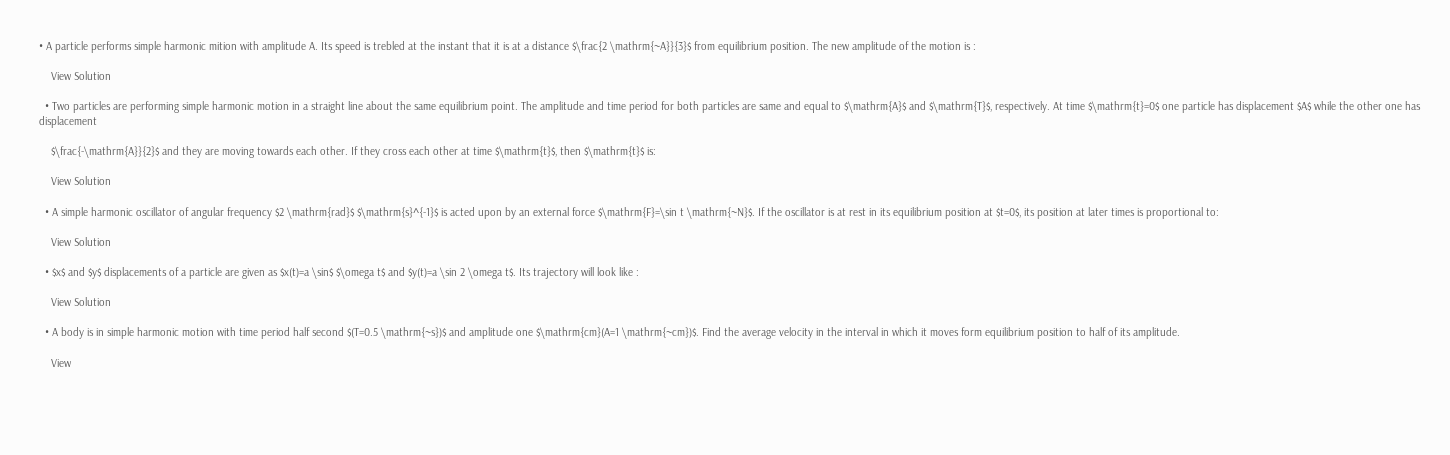• A particle performs simple harmonic mition with amplitude A. Its speed is trebled at the instant that it is at a distance $\frac{2 \mathrm{~A}}{3}$ from equilibrium position. The new amplitude of the motion is :

    View Solution

  • Two particles are performing simple harmonic motion in a straight line about the same equilibrium point. The amplitude and time period for both particles are same and equal to $\mathrm{A}$ and $\mathrm{T}$, respectively. At time $\mathrm{t}=0$ one particle has displacement $A$ while the other one has displacement

    $\frac{-\mathrm{A}}{2}$ and they are moving towards each other. If they cross each other at time $\mathrm{t}$, then $\mathrm{t}$ is:

    View Solution

  • A simple harmonic oscillator of angular frequency $2 \mathrm{rad}$ $\mathrm{s}^{-1}$ is acted upon by an external force $\mathrm{F}=\sin t \mathrm{~N}$. If the oscillator is at rest in its equilibrium position at $t=0$, its position at later times is proportional to:

    View Solution

  • $x$ and $y$ displacements of a particle are given as $x(t)=a \sin$ $\omega t$ and $y(t)=a \sin 2 \omega t$. Its trajectory will look like :

    View Solution

  • A body is in simple harmonic motion with time period half second $(T=0.5 \mathrm{~s})$ and amplitude one $\mathrm{cm}(A=1 \mathrm{~cm})$. Find the average velocity in the interval in which it moves form equilibrium position to half of its amplitude.

    View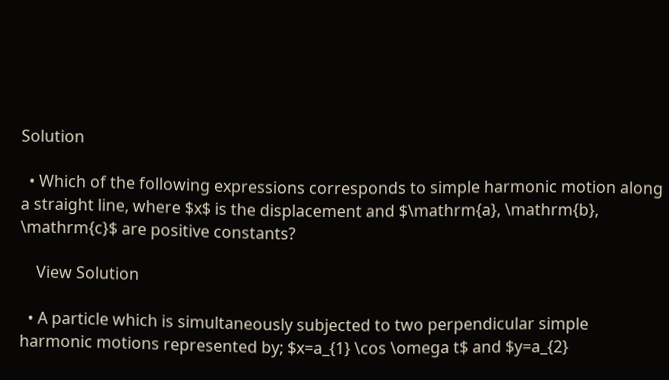Solution

  • Which of the following expressions corresponds to simple harmonic motion along a straight line, where $x$ is the displacement and $\mathrm{a}, \mathrm{b}, \mathrm{c}$ are positive constants?

    View Solution

  • A particle which is simultaneously subjected to two perpendicular simple harmonic motions represented by; $x=a_{1} \cos \omega t$ and $y=a_{2}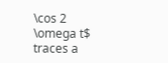\cos 2 \omega t$ traces a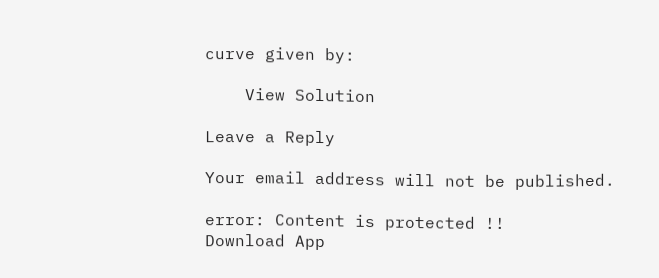curve given by:

    View Solution

Leave a Reply

Your email address will not be published.

error: Content is protected !!
Download App